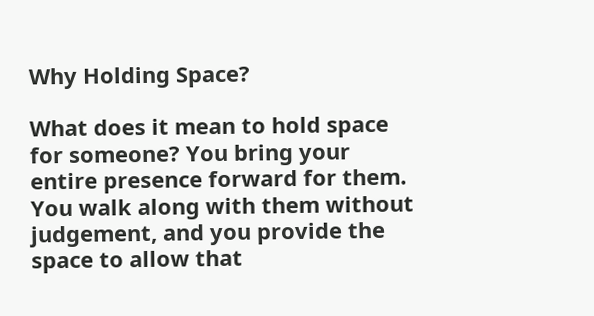Why Holding Space?

What does it mean to hold space for someone? You bring your entire presence forward for them. You walk along with them without judgement, and you provide the space to allow that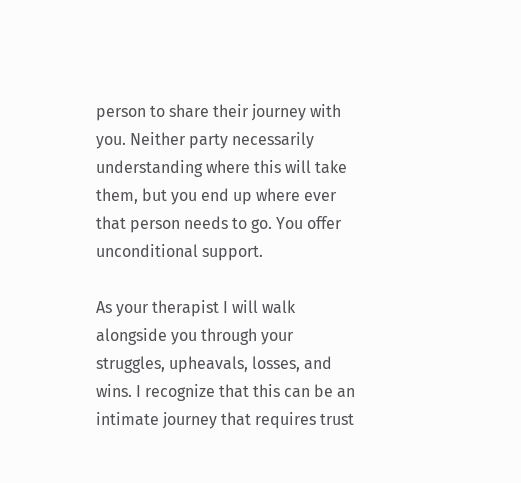person to share their journey with you. Neither party necessarily understanding where this will take them, but you end up where ever that person needs to go. You offer unconditional support.

As your therapist I will walk alongside you through your struggles, upheavals, losses, and wins. I recognize that this can be an intimate journey that requires trust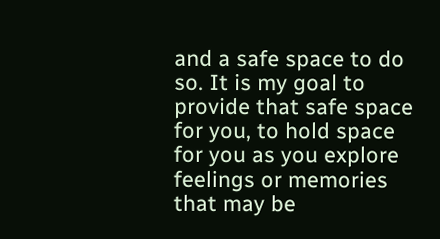and a safe space to do so. It is my goal to provide that safe space for you, to hold space for you as you explore feelings or memories that may be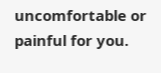uncomfortable or painful for you.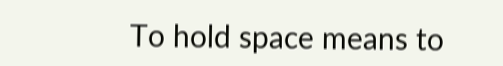To hold space means to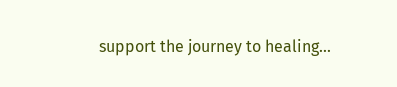support the journey to healing...